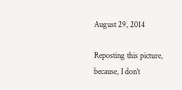August 29, 2014

Reposting this picture, because, I don’t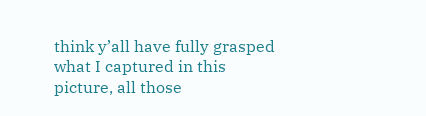think y’all have fully grasped what I captured in this picture, all those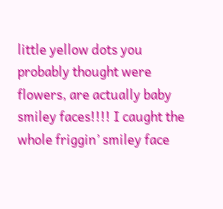little yellow dots you probably thought were flowers, are actually baby smiley faces!!!! I caught the whole friggin’ smiley face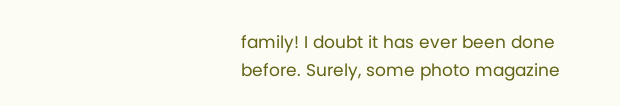family! I doubt it has ever been done before. Surely, some photo magazine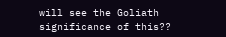will see the Goliath significance of this??